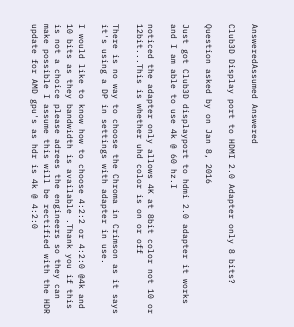AnsweredAssumed Answered

Club3D Display port to HDMI 2.0 Adapter only 8 bits?

Question asked by on Jan 8, 2016

Just got Club3D displayport to hdmi 2.0 adapter it works and I am able to use 4k @ 60 hz.I

noticed the adapter only allows 4K at 8bit color not 10 or 12bit...This is whether uhd color is on or off

There is no way to choose the Chroma in Crimson as it says it's using a DP in settings with adapter in use.

I would like to know how to choose 4:2:2 or 4:2:0 @4k and 10 bits as they bandwidth is available .Thank you if this is not a choice please adrees the engineers so they can make possible I assume this will be rectified with the HDR update for AMD gpu's as hdr is 4k @ 4:2:0